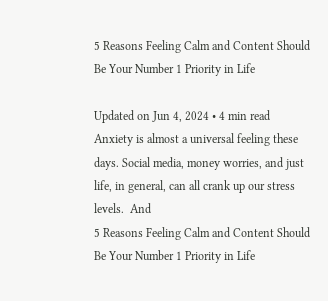5 Reasons Feeling Calm and Content Should Be Your Number 1 Priority in Life

Updated on Jun 4, 2024 • 4 min read
Anxiety is almost a universal feeling these days. Social media, money worries, and just life, in general, can all crank up our stress levels.  And
5 Reasons Feeling Calm and Content Should Be Your Number 1 Priority in Life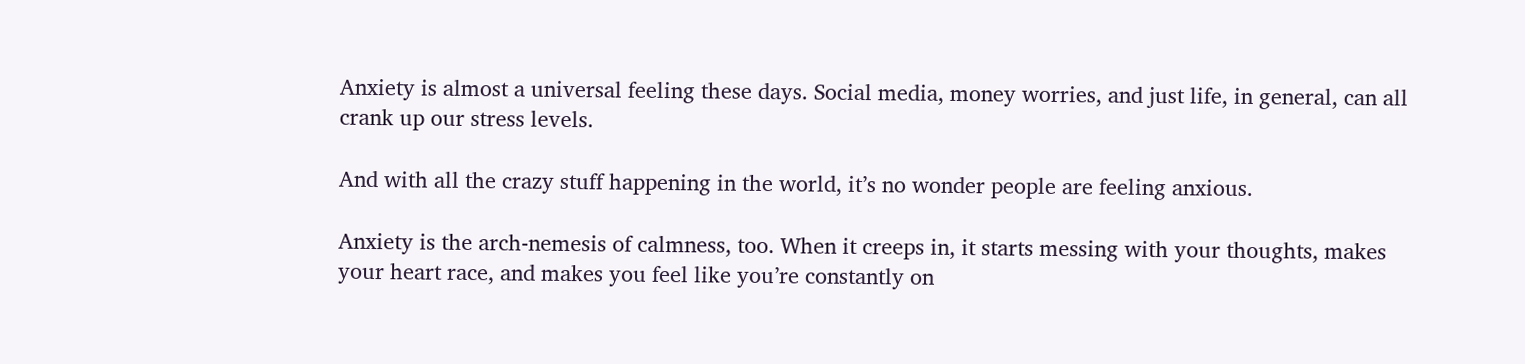Anxiety is almost a universal feeling these days. Social media, money worries, and just life, in general, can all crank up our stress levels.

And with all the crazy stuff happening in the world, it’s no wonder people are feeling anxious.

Anxiety is the arch-nemesis of calmness, too. When it creeps in, it starts messing with your thoughts, makes your heart race, and makes you feel like you’re constantly on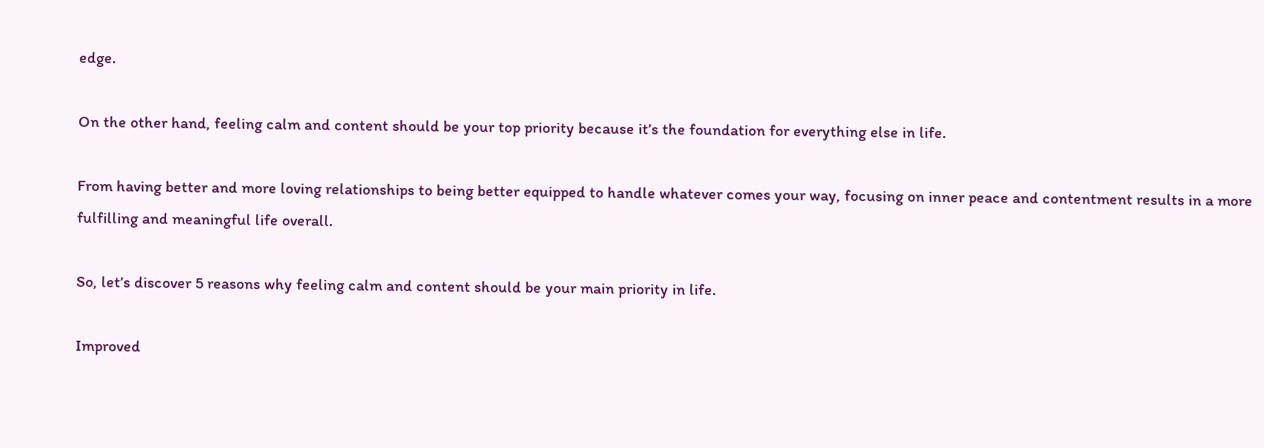edge.

On the other hand, feeling calm and content should be your top priority because it’s the foundation for everything else in life.

From having better and more loving relationships to being better equipped to handle whatever comes your way, focusing on inner peace and contentment results in a more fulfilling and meaningful life overall.

So, let’s discover 5 reasons why feeling calm and content should be your main priority in life.

Improved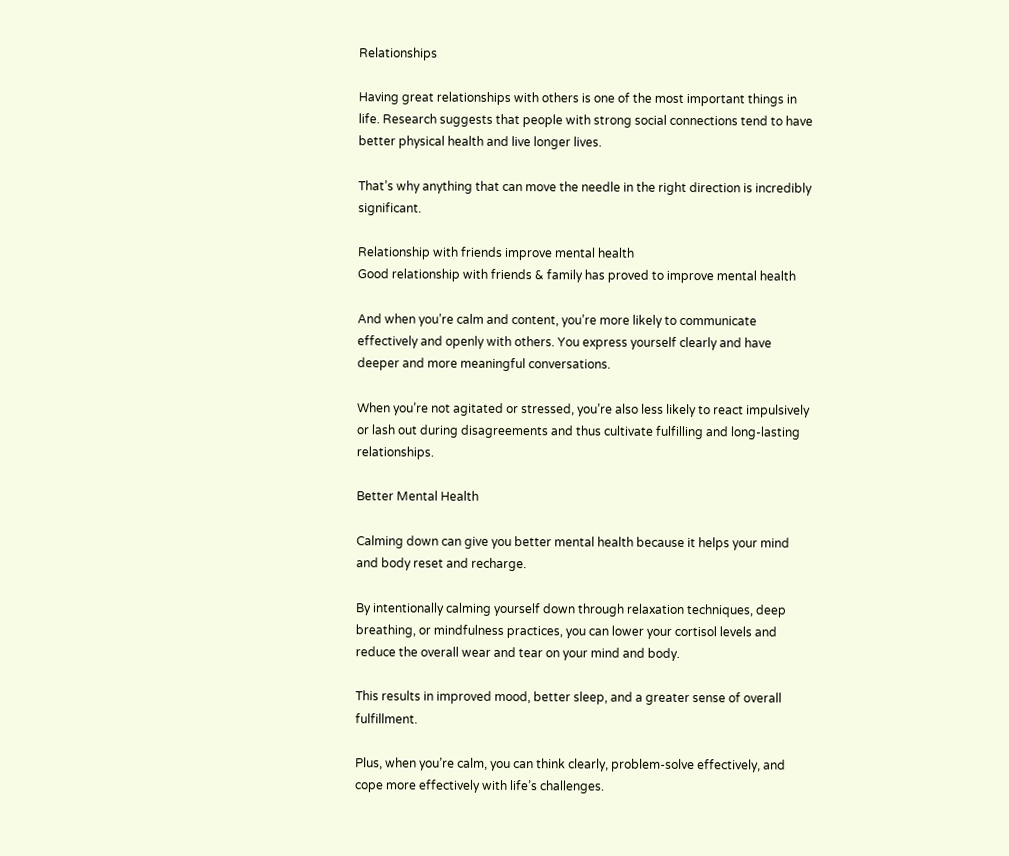Relationships

Having great relationships with others is one of the most important things in life. Research suggests that people with strong social connections tend to have better physical health and live longer lives.

That’s why anything that can move the needle in the right direction is incredibly significant.

Relationship with friends improve mental health
Good relationship with friends & family has proved to improve mental health

And when you’re calm and content, you’re more likely to communicate effectively and openly with others. You express yourself clearly and have deeper and more meaningful conversations.

When you’re not agitated or stressed, you’re also less likely to react impulsively or lash out during disagreements and thus cultivate fulfilling and long-lasting relationships.

Better Mental Health

Calming down can give you better mental health because it helps your mind and body reset and recharge.

By intentionally calming yourself down through relaxation techniques, deep breathing, or mindfulness practices, you can lower your cortisol levels and reduce the overall wear and tear on your mind and body.

This results in improved mood, better sleep, and a greater sense of overall fulfillment.

Plus, when you’re calm, you can think clearly, problem-solve effectively, and cope more effectively with life’s challenges.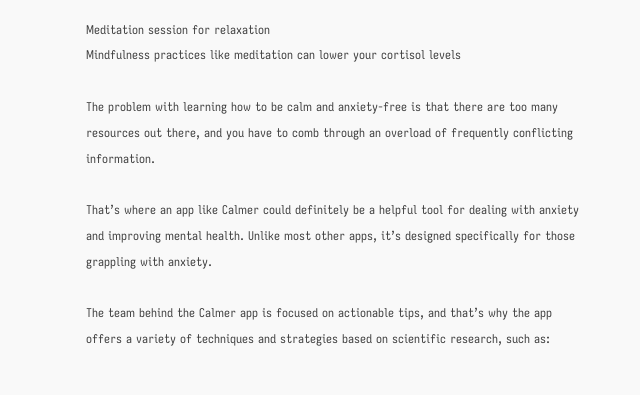Meditation session for relaxation
Mindfulness practices like meditation can lower your cortisol levels

The problem with learning how to be calm and anxiety-free is that there are too many resources out there, and you have to comb through an overload of frequently conflicting information.

That’s where an app like Calmer could definitely be a helpful tool for dealing with anxiety and improving mental health. Unlike most other apps, it’s designed specifically for those grappling with anxiety.

The team behind the Calmer app is focused on actionable tips, and that’s why the app offers a variety of techniques and strategies based on scientific research, such as: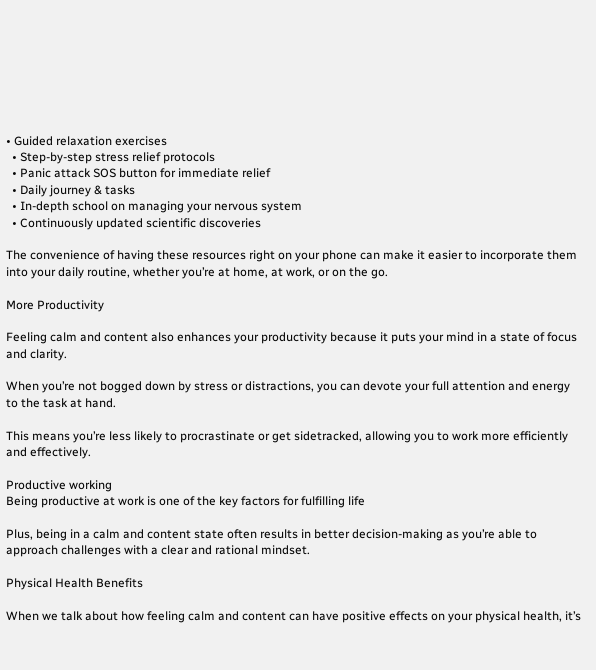• Guided relaxation exercises
  • Step-by-step stress relief protocols
  • Panic attack SOS button for immediate relief
  • Daily journey & tasks
  • In-depth school on managing your nervous system
  • Continuously updated scientific discoveries

The convenience of having these resources right on your phone can make it easier to incorporate them into your daily routine, whether you’re at home, at work, or on the go.

More Productivity

Feeling calm and content also enhances your productivity because it puts your mind in a state of focus and clarity.

When you’re not bogged down by stress or distractions, you can devote your full attention and energy to the task at hand.

This means you’re less likely to procrastinate or get sidetracked, allowing you to work more efficiently and effectively.

Productive working
Being productive at work is one of the key factors for fulfilling life

Plus, being in a calm and content state often results in better decision-making as you’re able to approach challenges with a clear and rational mindset.

Physical Health Benefits

When we talk about how feeling calm and content can have positive effects on your physical health, it’s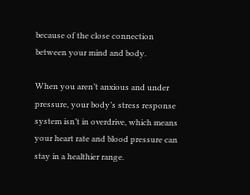because of the close connection between your mind and body.

When you aren’t anxious and under pressure, your body’s stress response system isn’t in overdrive, which means your heart rate and blood pressure can stay in a healthier range.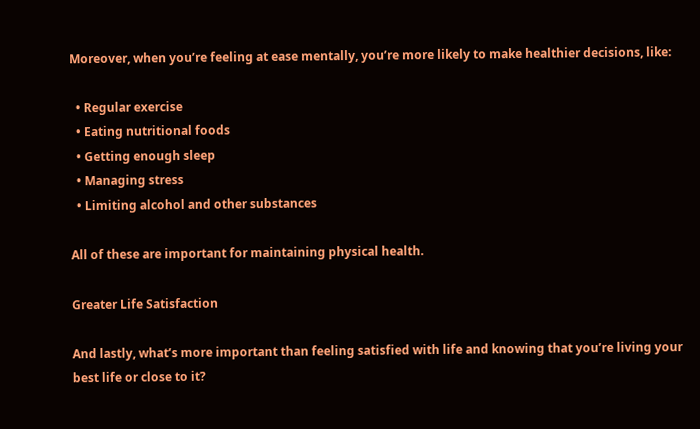Moreover, when you’re feeling at ease mentally, you’re more likely to make healthier decisions, like:

  • Regular exercise
  • Eating nutritional foods
  • Getting enough sleep
  • Managing stress
  • Limiting alcohol and other substances

All of these are important for maintaining physical health.

Greater Life Satisfaction

And lastly, what’s more important than feeling satisfied with life and knowing that you’re living your best life or close to it?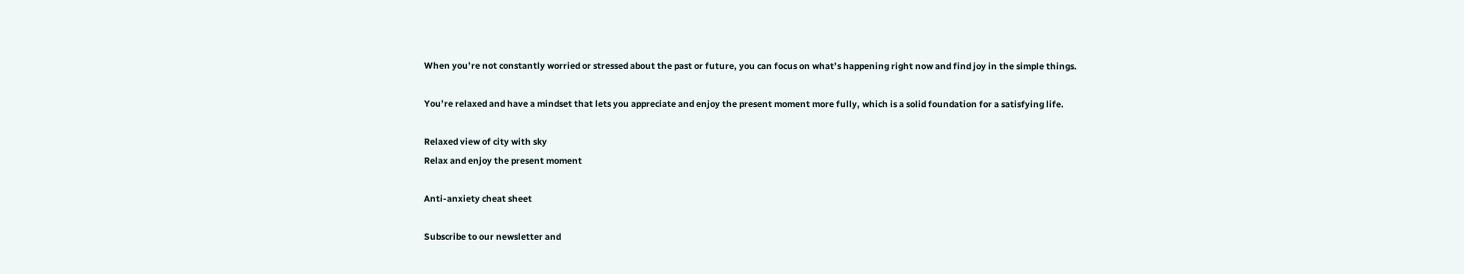When you’re not constantly worried or stressed about the past or future, you can focus on what’s happening right now and find joy in the simple things.

You’re relaxed and have a mindset that lets you appreciate and enjoy the present moment more fully, which is a solid foundation for a satisfying life.

Relaxed view of city with sky
Relax and enjoy the present moment

Anti-anxiety cheat sheet

Subscribe to our newsletter and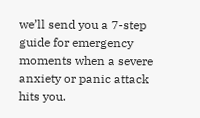we’ll send you a 7-step guide for emergency moments when a severe anxiety or panic attack hits you.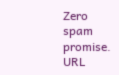Zero spam promise.
URL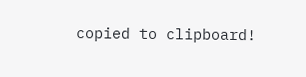copied to clipboard!